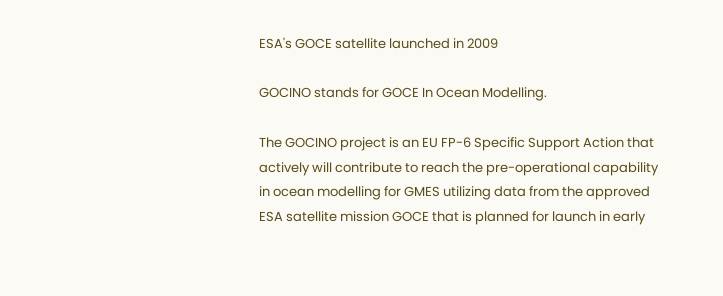ESA's GOCE satellite launched in 2009

GOCINO stands for GOCE In Ocean Modelling.

The GOCINO project is an EU FP-6 Specific Support Action that actively will contribute to reach the pre-operational capability in ocean modelling for GMES utilizing data from the approved ESA satellite mission GOCE that is planned for launch in early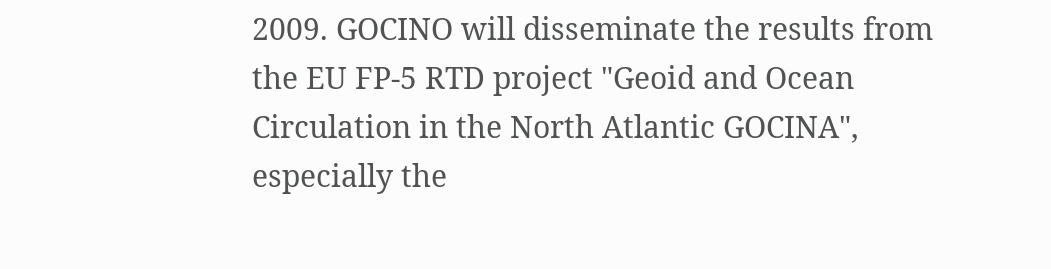2009. GOCINO will disseminate the results from the EU FP-5 RTD project "Geoid and Ocean Circulation in the North Atlantic GOCINA", especially the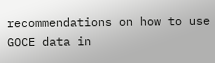recommendations on how to use GOCE data in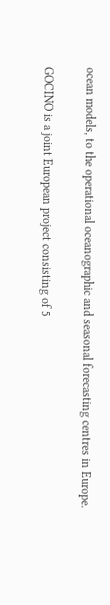ocean models, to the operational oceanographic and seasonal forecasting centres in Europe.

GOCINO is a joint European project consisting of 5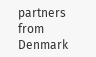partners from Denmark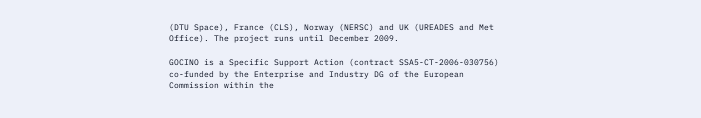(DTU Space), France (CLS), Norway (NERSC) and UK (UREADES and Met Office). The project runs until December 2009.

GOCINO is a Specific Support Action (contract SSA5-CT-2006-030756) co-funded by the Enterprise and Industry DG of the European Commission within the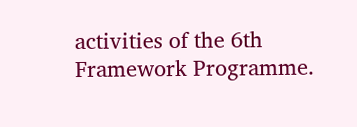activities of the 6th Framework Programme.